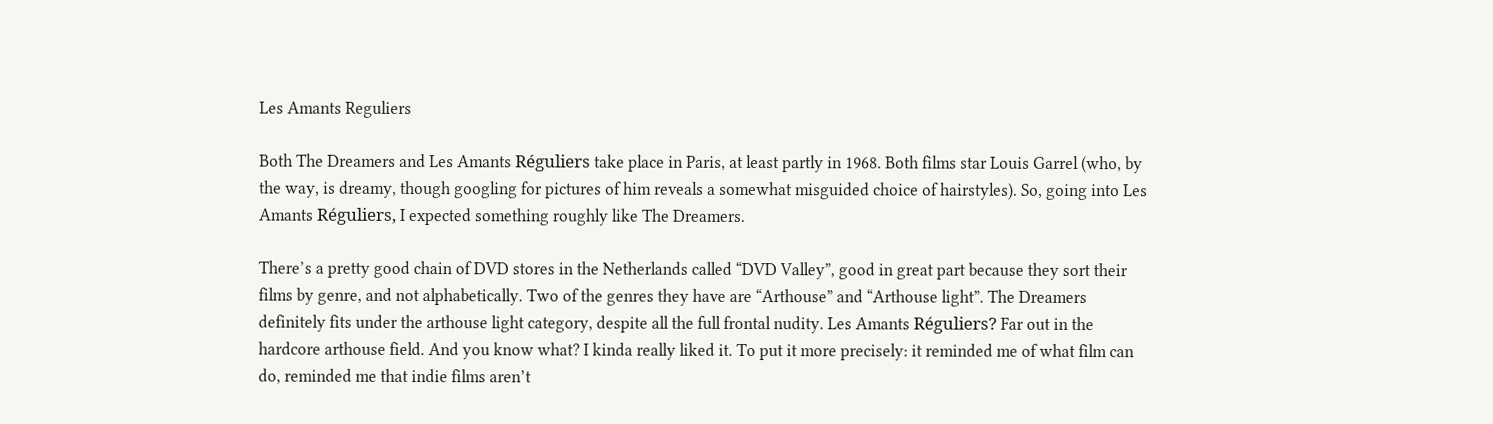Les Amants Reguliers

Both The Dreamers and Les Amants Réguliers take place in Paris, at least partly in 1968. Both films star Louis Garrel (who, by the way, is dreamy, though googling for pictures of him reveals a somewhat misguided choice of hairstyles). So, going into Les Amants Réguliers, I expected something roughly like The Dreamers.

There’s a pretty good chain of DVD stores in the Netherlands called “DVD Valley”, good in great part because they sort their films by genre, and not alphabetically. Two of the genres they have are “Arthouse” and “Arthouse light”. The Dreamers definitely fits under the arthouse light category, despite all the full frontal nudity. Les Amants Réguliers? Far out in the hardcore arthouse field. And you know what? I kinda really liked it. To put it more precisely: it reminded me of what film can do, reminded me that indie films aren’t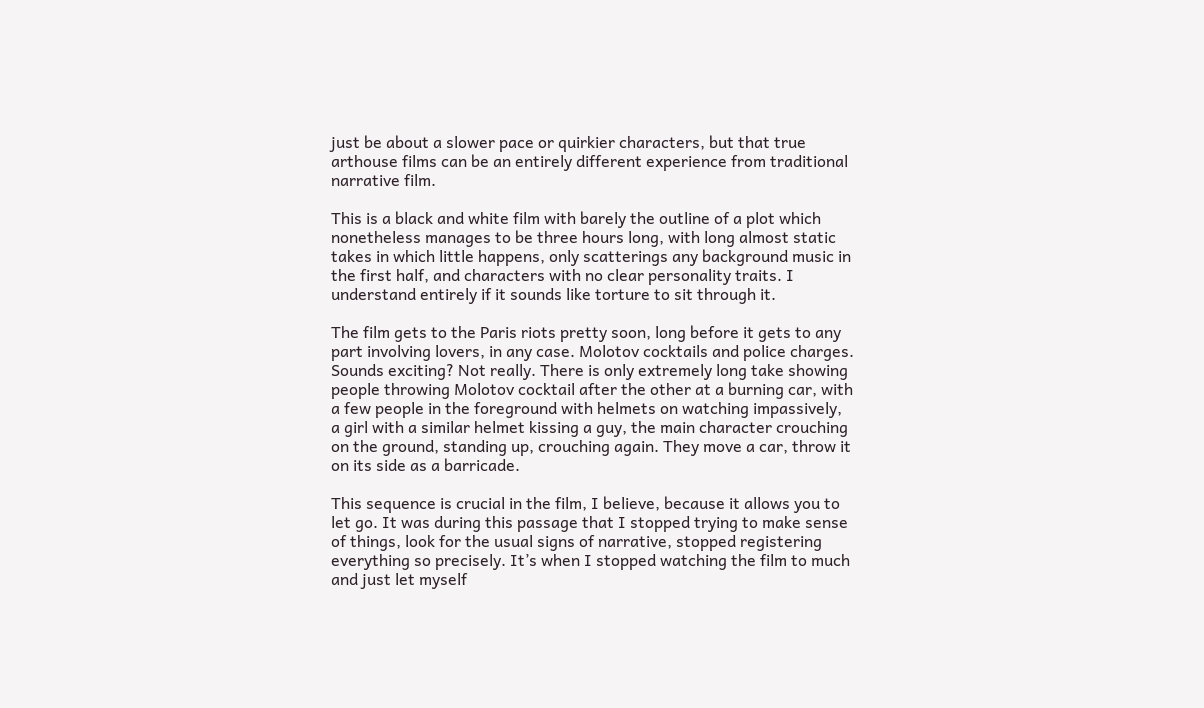just be about a slower pace or quirkier characters, but that true arthouse films can be an entirely different experience from traditional narrative film.

This is a black and white film with barely the outline of a plot which nonetheless manages to be three hours long, with long almost static takes in which little happens, only scatterings any background music in the first half, and characters with no clear personality traits. I understand entirely if it sounds like torture to sit through it.

The film gets to the Paris riots pretty soon, long before it gets to any part involving lovers, in any case. Molotov cocktails and police charges. Sounds exciting? Not really. There is only extremely long take showing people throwing Molotov cocktail after the other at a burning car, with a few people in the foreground with helmets on watching impassively, a girl with a similar helmet kissing a guy, the main character crouching on the ground, standing up, crouching again. They move a car, throw it on its side as a barricade.

This sequence is crucial in the film, I believe, because it allows you to let go. It was during this passage that I stopped trying to make sense of things, look for the usual signs of narrative, stopped registering everything so precisely. It’s when I stopped watching the film to much and just let myself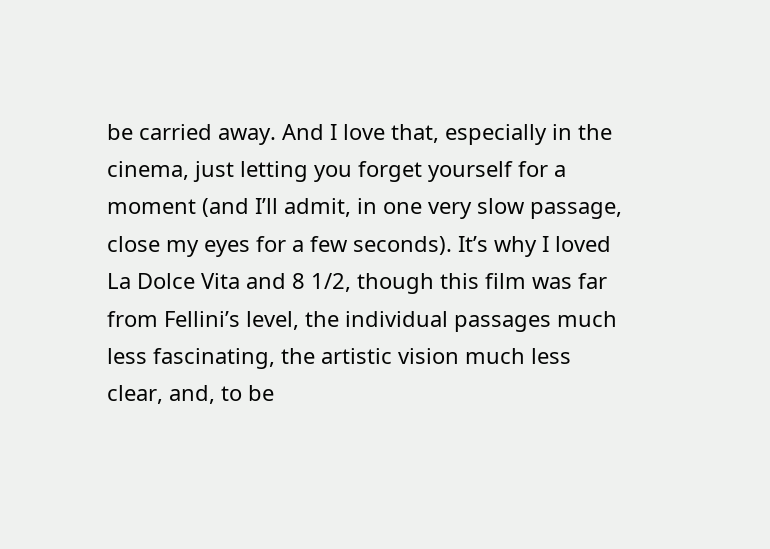be carried away. And I love that, especially in the cinema, just letting you forget yourself for a moment (and I’ll admit, in one very slow passage, close my eyes for a few seconds). It’s why I loved La Dolce Vita and 8 1/2, though this film was far from Fellini’s level, the individual passages much less fascinating, the artistic vision much less clear, and, to be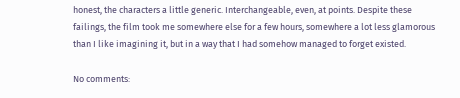honest, the characters a little generic. Interchangeable, even, at points. Despite these failings, the film took me somewhere else for a few hours, somewhere a lot less glamorous than I like imagining it, but in a way that I had somehow managed to forget existed.

No comments: